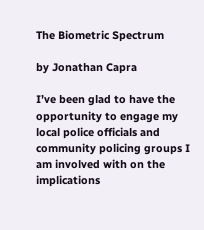The Biometric Spectrum

by Jonathan Capra

I’ve been glad to have the opportunity to engage my local police officials and community policing groups I am involved with on the implications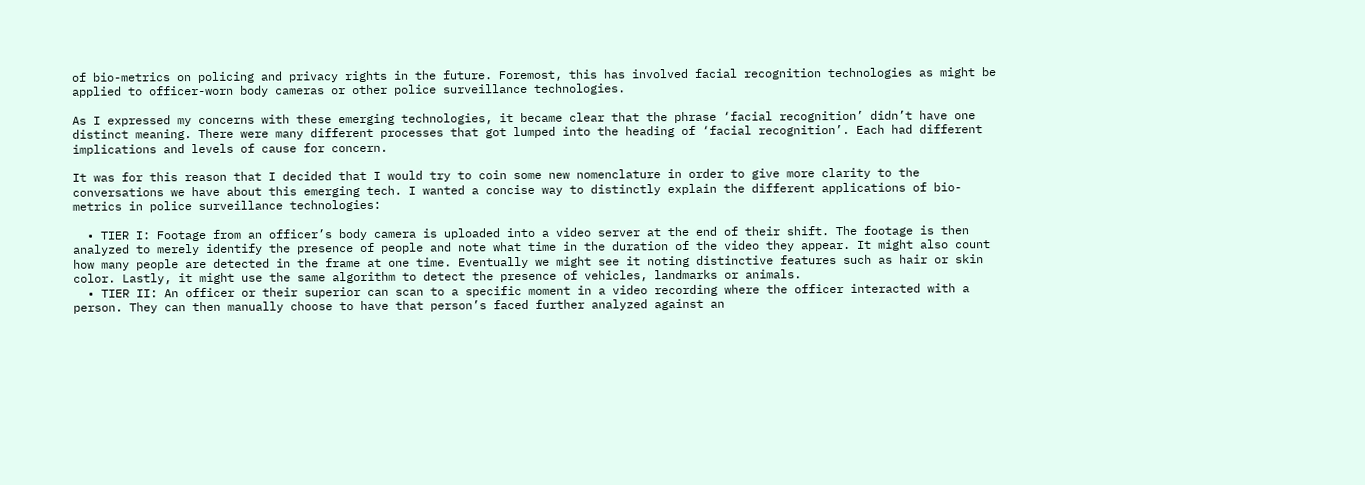of bio-metrics on policing and privacy rights in the future. Foremost, this has involved facial recognition technologies as might be applied to officer-worn body cameras or other police surveillance technologies.

As I expressed my concerns with these emerging technologies, it became clear that the phrase ‘facial recognition’ didn’t have one distinct meaning. There were many different processes that got lumped into the heading of ‘facial recognition’. Each had different implications and levels of cause for concern.

It was for this reason that I decided that I would try to coin some new nomenclature in order to give more clarity to the conversations we have about this emerging tech. I wanted a concise way to distinctly explain the different applications of bio-metrics in police surveillance technologies:

  • TIER I: Footage from an officer’s body camera is uploaded into a video server at the end of their shift. The footage is then analyzed to merely identify the presence of people and note what time in the duration of the video they appear. It might also count how many people are detected in the frame at one time. Eventually we might see it noting distinctive features such as hair or skin color. Lastly, it might use the same algorithm to detect the presence of vehicles, landmarks or animals.
  • TIER II: An officer or their superior can scan to a specific moment in a video recording where the officer interacted with a person. They can then manually choose to have that person’s faced further analyzed against an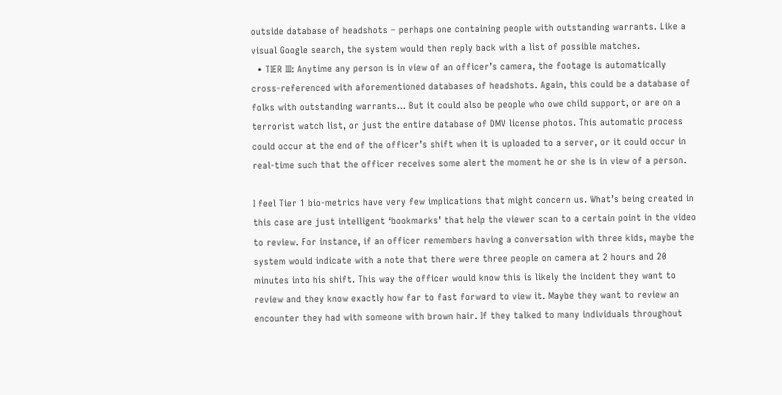outside database of headshots – perhaps one containing people with outstanding warrants. Like a visual Google search, the system would then reply back with a list of possible matches.
  • TIER III: Anytime any person is in view of an officer’s camera, the footage is automatically cross-referenced with aforementioned databases of headshots. Again, this could be a database of folks with outstanding warrants… But it could also be people who owe child support, or are on a terrorist watch list, or just the entire database of DMV license photos. This automatic process could occur at the end of the officer’s shift when it is uploaded to a server, or it could occur in real-time such that the officer receives some alert the moment he or she is in view of a person.

I feel Tier 1 bio-metrics have very few implications that might concern us. What’s being created in this case are just intelligent ‘bookmarks’ that help the viewer scan to a certain point in the video to review. For instance, if an officer remembers having a conversation with three kids, maybe the system would indicate with a note that there were three people on camera at 2 hours and 20 minutes into his shift. This way the officer would know this is likely the incident they want to review and they know exactly how far to fast forward to view it. Maybe they want to review an encounter they had with someone with brown hair. If they talked to many individuals throughout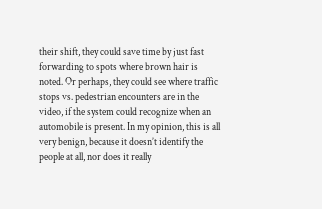their shift, they could save time by just fast forwarding to spots where brown hair is noted. Or perhaps, they could see where traffic stops vs. pedestrian encounters are in the video, if the system could recognize when an automobile is present. In my opinion, this is all very benign, because it doesn’t identify the people at all, nor does it really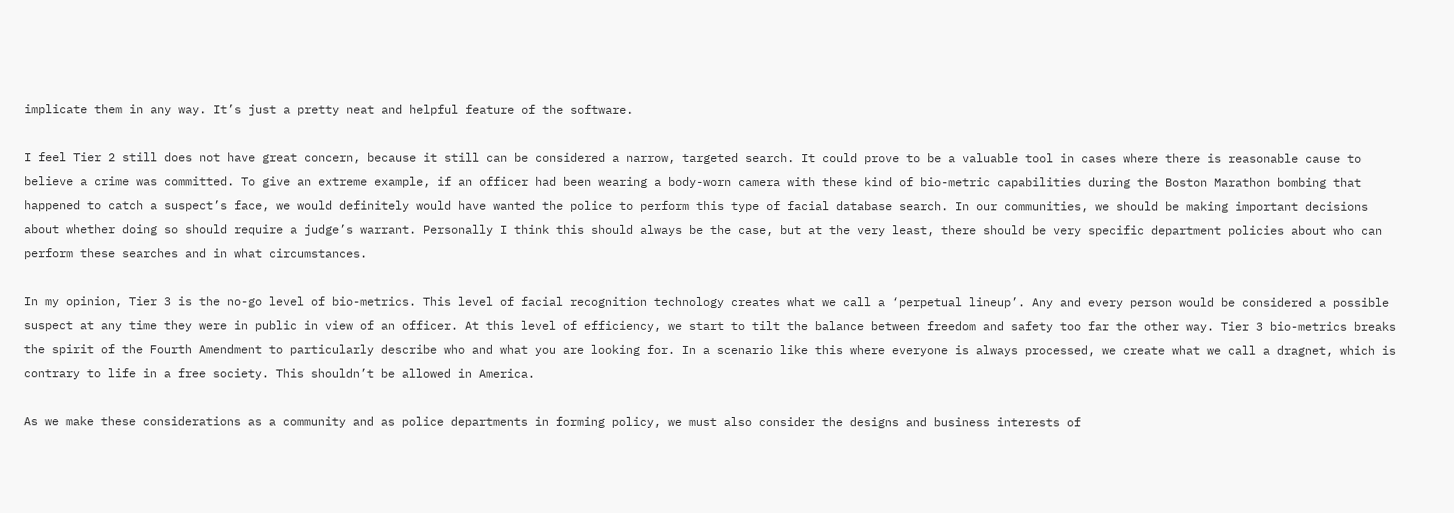implicate them in any way. It’s just a pretty neat and helpful feature of the software.

I feel Tier 2 still does not have great concern, because it still can be considered a narrow, targeted search. It could prove to be a valuable tool in cases where there is reasonable cause to believe a crime was committed. To give an extreme example, if an officer had been wearing a body-worn camera with these kind of bio-metric capabilities during the Boston Marathon bombing that happened to catch a suspect’s face, we would definitely would have wanted the police to perform this type of facial database search. In our communities, we should be making important decisions about whether doing so should require a judge’s warrant. Personally I think this should always be the case, but at the very least, there should be very specific department policies about who can perform these searches and in what circumstances.

In my opinion, Tier 3 is the no-go level of bio-metrics. This level of facial recognition technology creates what we call a ‘perpetual lineup’. Any and every person would be considered a possible suspect at any time they were in public in view of an officer. At this level of efficiency, we start to tilt the balance between freedom and safety too far the other way. Tier 3 bio-metrics breaks the spirit of the Fourth Amendment to particularly describe who and what you are looking for. In a scenario like this where everyone is always processed, we create what we call a dragnet, which is contrary to life in a free society. This shouldn’t be allowed in America.

As we make these considerations as a community and as police departments in forming policy, we must also consider the designs and business interests of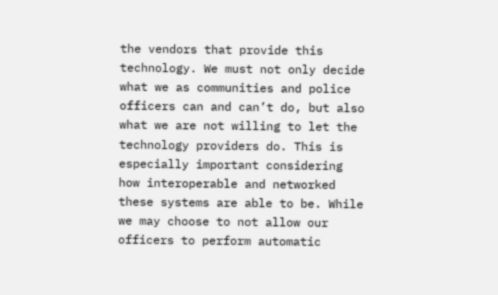the vendors that provide this technology. We must not only decide what we as communities and police officers can and can’t do, but also what we are not willing to let the technology providers do. This is especially important considering how interoperable and networked these systems are able to be. While we may choose to not allow our officers to perform automatic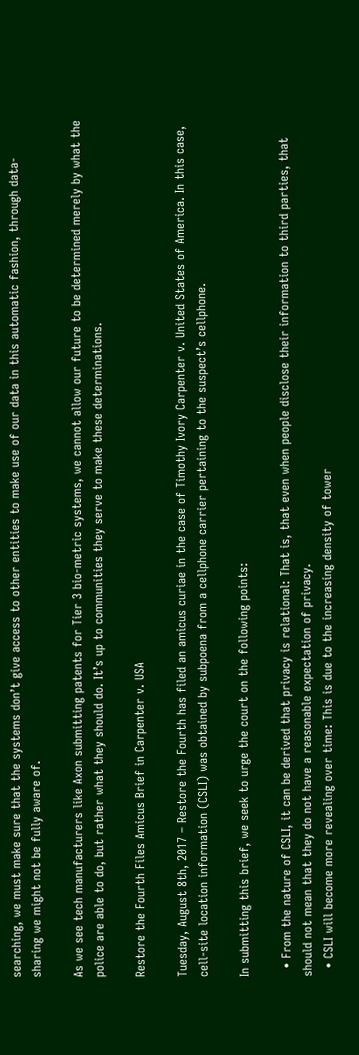searching, we must make sure that the systems don’t give access to other entities to make use of our data in this automatic fashion, through data-sharing we might not be fully aware of.

As we see tech manufacturers like Axon submitting patents for Tier 3 bio-metric systems, we cannot allow our future to be determined merely by what the police are able to do, but rather what they should do. It’s up to communities they serve to make these determinations.

Restore the Fourth Files Amicus Brief in Carpenter v. USA

Tuesday, August 8th, 2017 – Restore the Fourth has filed an amicus curiae in the case of Timothy Ivory Carpenter v. United States of America. In this case, cell-site location information (CSLI) was obtained by subpoena from a cellphone carrier pertaining to the suspect’s cellphone.

In submitting this brief, we seek to urge the court on the following points:

  • From the nature of CSLI, it can be derived that privacy is relational: That is, that even when people disclose their information to third parties, that should not mean that they do not have a reasonable expectation of privacy.
  • CSLI will become more revealing over time: This is due to the increasing density of tower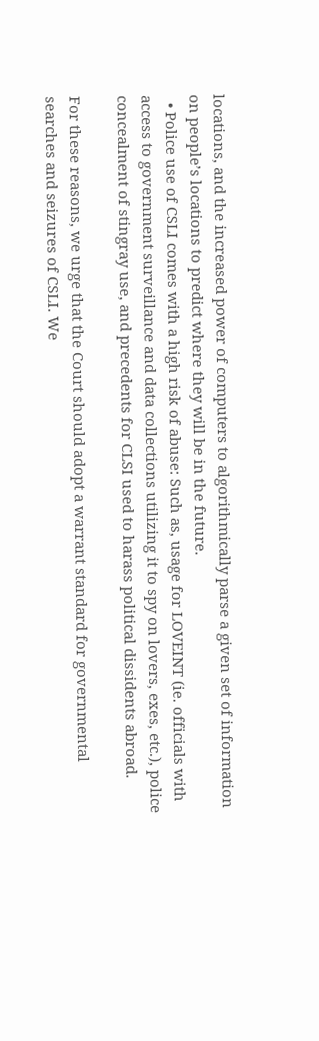locations, and the increased power of computers to algorithmically parse a given set of information on people’s locations to predict where they will be in the future.
  • Police use of CSLI comes with a high risk of abuse: Such as, usage for LOVEINT (ie. officials with access to government surveillance and data collections utilizing it to spy on lovers, exes, etc.), police concealment of stingray use, and precedents for CLSI used to harass political dissidents abroad.

For these reasons, we urge that the Court should adopt a warrant standard for governmental searches and seizures of CSLI. We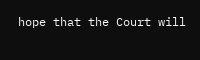hope that the Court will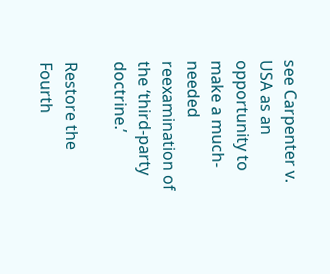see Carpenter v. USA as an opportunity to make a much-needed reexamination of the ‘third-party doctrine.’

Restore the Fourth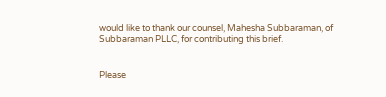would like to thank our counsel, Mahesha Subbaraman, of Subbaraman PLLC, for contributing this brief.


Please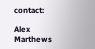contact:

Alex Marthews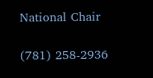National Chair

(781) 258-2936